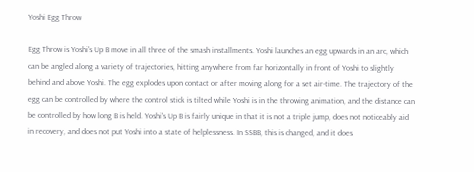Yoshi Egg Throw

Egg Throw is Yoshi's Up B move in all three of the smash installments. Yoshi launches an egg upwards in an arc, which can be angled along a variety of trajectories, hitting anywhere from far horizontally in front of Yoshi to slightly behind and above Yoshi. The egg explodes upon contact or after moving along for a set air-time. The trajectory of the egg can be controlled by where the control stick is tilted while Yoshi is in the throwing animation, and the distance can be controlled by how long B is held. Yoshi's Up B is fairly unique in that it is not a triple jump, does not noticeably aid in recovery, and does not put Yoshi into a state of helplessness. In SSBB, this is changed, and it does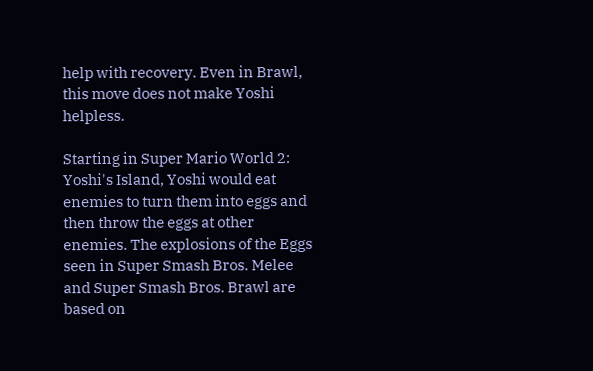help with recovery. Even in Brawl, this move does not make Yoshi helpless.

Starting in Super Mario World 2: Yoshi's Island, Yoshi would eat enemies to turn them into eggs and then throw the eggs at other enemies. The explosions of the Eggs seen in Super Smash Bros. Melee and Super Smash Bros. Brawl are based on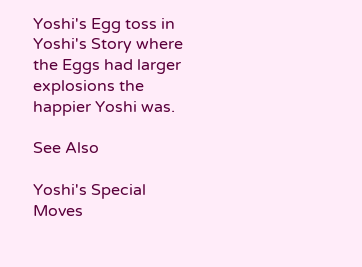Yoshi's Egg toss in Yoshi's Story where the Eggs had larger explosions the happier Yoshi was.

See Also

Yoshi's Special Moves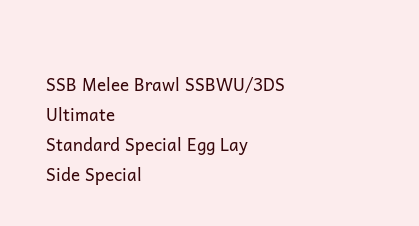SSB Melee Brawl SSBWU/3DS Ultimate
Standard Special Egg Lay
Side Special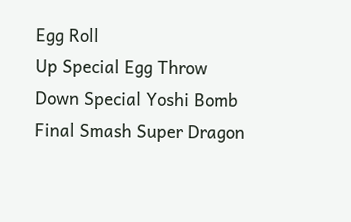Egg Roll
Up Special Egg Throw
Down Special Yoshi Bomb
Final Smash Super Dragon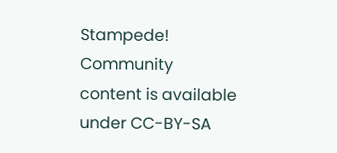Stampede!
Community content is available under CC-BY-SA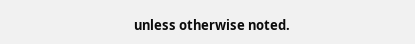unless otherwise noted.